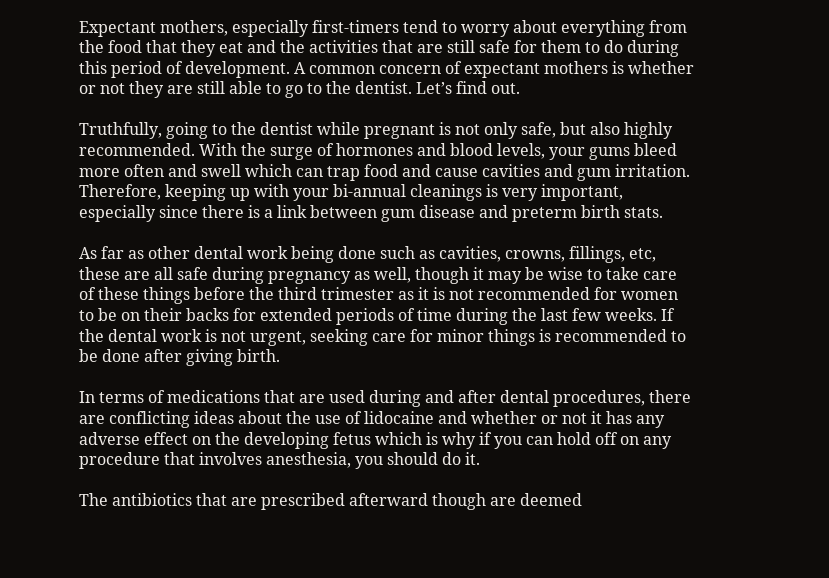Expectant mothers, especially first-timers tend to worry about everything from the food that they eat and the activities that are still safe for them to do during this period of development. A common concern of expectant mothers is whether or not they are still able to go to the dentist. Let’s find out.

Truthfully, going to the dentist while pregnant is not only safe, but also highly recommended. With the surge of hormones and blood levels, your gums bleed more often and swell which can trap food and cause cavities and gum irritation. Therefore, keeping up with your bi-annual cleanings is very important, especially since there is a link between gum disease and preterm birth stats.

As far as other dental work being done such as cavities, crowns, fillings, etc, these are all safe during pregnancy as well, though it may be wise to take care of these things before the third trimester as it is not recommended for women to be on their backs for extended periods of time during the last few weeks. If the dental work is not urgent, seeking care for minor things is recommended to be done after giving birth.

In terms of medications that are used during and after dental procedures, there are conflicting ideas about the use of lidocaine and whether or not it has any adverse effect on the developing fetus which is why if you can hold off on any procedure that involves anesthesia, you should do it.

The antibiotics that are prescribed afterward though are deemed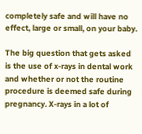completely safe and will have no effect, large or small, on your baby.

The big question that gets asked is the use of x-rays in dental work and whether or not the routine procedure is deemed safe during pregnancy. X-rays in a lot of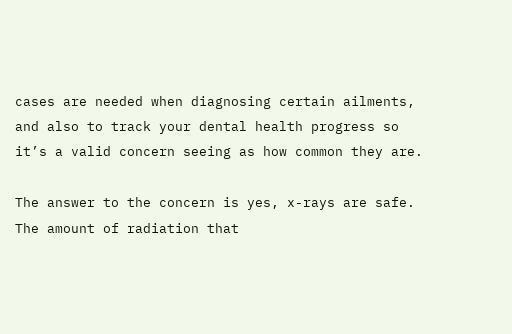cases are needed when diagnosing certain ailments, and also to track your dental health progress so it’s a valid concern seeing as how common they are.

The answer to the concern is yes, x-rays are safe. The amount of radiation that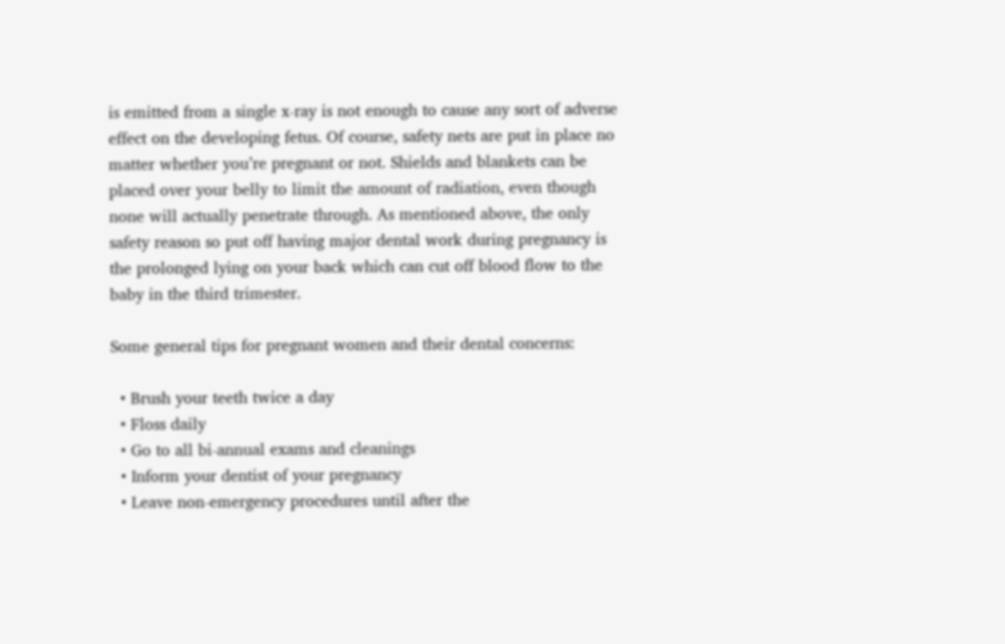is emitted from a single x-ray is not enough to cause any sort of adverse effect on the developing fetus. Of course, safety nets are put in place no matter whether you’re pregnant or not. Shields and blankets can be placed over your belly to limit the amount of radiation, even though none will actually penetrate through. As mentioned above, the only safety reason so put off having major dental work during pregnancy is the prolonged lying on your back which can cut off blood flow to the baby in the third trimester.

Some general tips for pregnant women and their dental concerns:

  • Brush your teeth twice a day
  • Floss daily
  • Go to all bi-annual exams and cleanings
  • Inform your dentist of your pregnancy
  • Leave non-emergency procedures until after the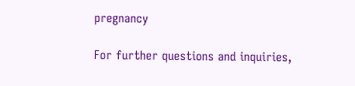pregnancy

For further questions and inquiries,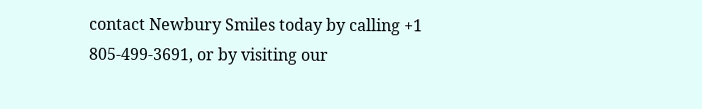contact Newbury Smiles today by calling +1 805-499-3691, or by visiting our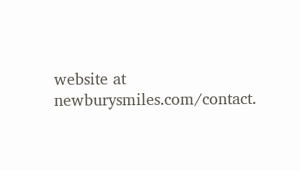website at newburysmiles.com/contact.